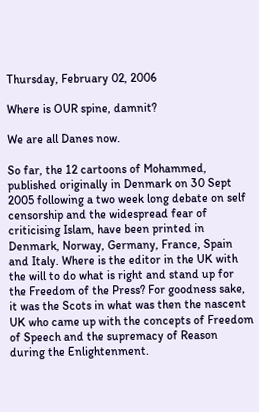Thursday, February 02, 2006

Where is OUR spine, damnit?

We are all Danes now.

So far, the 12 cartoons of Mohammed, published originally in Denmark on 30 Sept 2005 following a two week long debate on self censorship and the widespread fear of criticising Islam, have been printed in Denmark, Norway, Germany, France, Spain and Italy. Where is the editor in the UK with the will to do what is right and stand up for the Freedom of the Press? For goodness sake, it was the Scots in what was then the nascent UK who came up with the concepts of Freedom of Speech and the supremacy of Reason during the Enlightenment.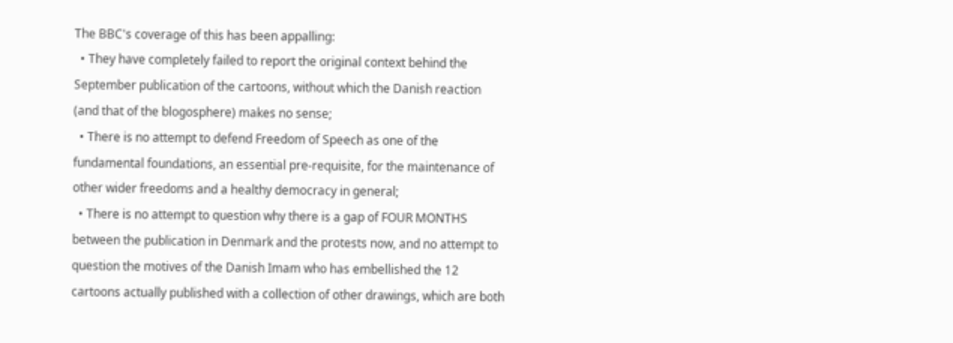The BBC's coverage of this has been appalling:
  • They have completely failed to report the original context behind the September publication of the cartoons, without which the Danish reaction (and that of the blogosphere) makes no sense;
  • There is no attempt to defend Freedom of Speech as one of the fundamental foundations, an essential pre-requisite, for the maintenance of other wider freedoms and a healthy democracy in general;
  • There is no attempt to question why there is a gap of FOUR MONTHS between the publication in Denmark and the protests now, and no attempt to question the motives of the Danish Imam who has embellished the 12 cartoons actually published with a collection of other drawings, which are both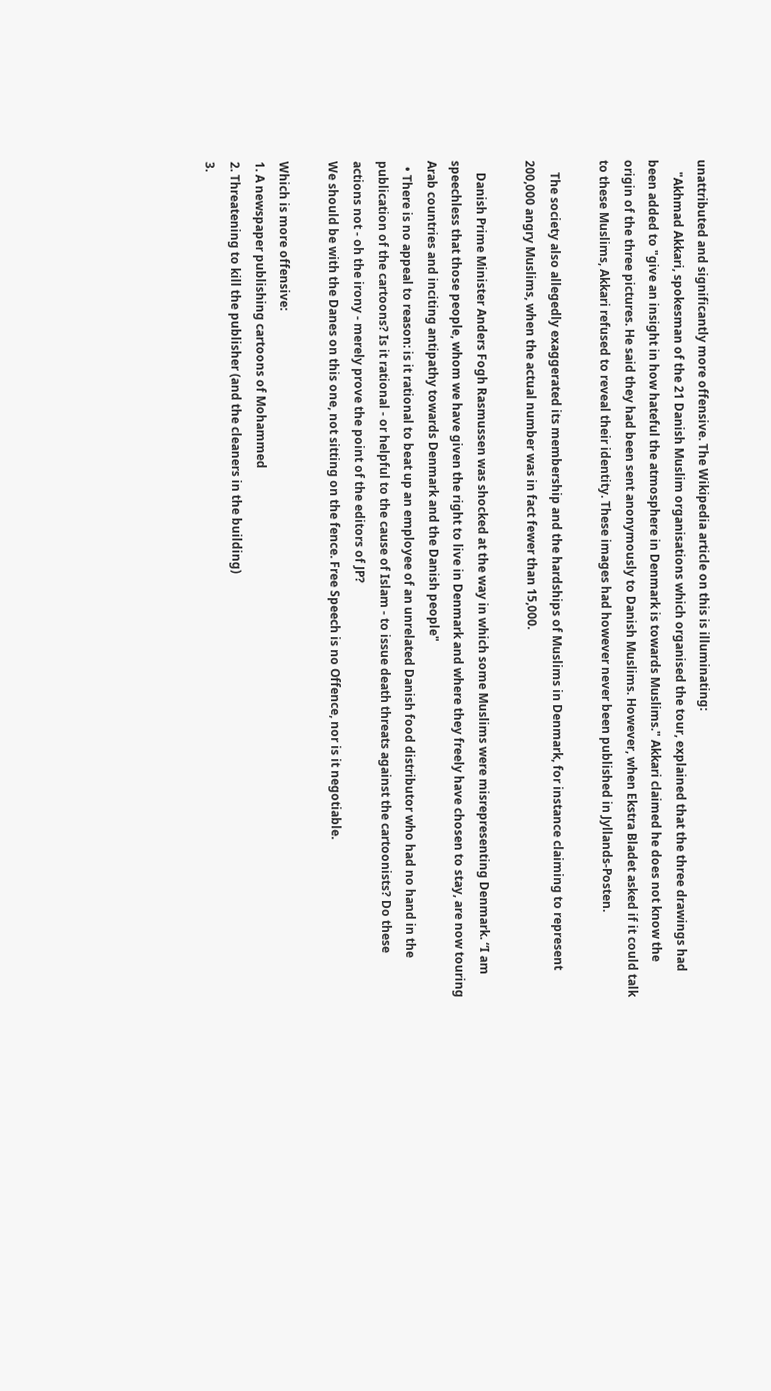unattributed and significantly more offensive. The Wikipedia article on this is illuminating:
    "Akhmad Akkari, spokesman of the 21 Danish Muslim organisations which organised the tour, explained that the three drawings had been added to "give an insight in how hateful the atmosphere in Denmark is towards Muslims." Akkari claimed he does not know the origin of the three pictures. He said they had been sent anonymously to Danish Muslims. However, when Ekstra Bladet asked if it could talk to these Muslims, Akkari refused to reveal their identity. These images had however never been published in Jyllands-Posten.

    The society also allegedly exaggerated its membership and the hardships of Muslims in Denmark, for instance claiming to represent 200,000 angry Muslims, when the actual number was in fact fewer than 15,000.

    Danish Prime Minister Anders Fogh Rasmussen was shocked at the way in which some Muslims were misrepresenting Denmark. “I am speechless that those people, whom we have given the right to live in Denmark and where they freely have chosen to stay, are now touring Arab countries and inciting antipathy towards Denmark and the Danish people"
  • There is no appeal to reason: is it rational to beat up an employee of an unrelated Danish food distributor who had no hand in the publication of the cartoons? Is it rational - or helpful to the cause of Islam - to issue death threats against the cartoonists? Do these actions not - oh the irony - merely prove the point of the editors of JP?
We should be with the Danes on this one, not sitting on the fence. Free Speech is no Offence, nor is it negotiable.

Which is more offensive:
1. A newspaper publishing cartoons of Mohammed
2. Threatening to kill the publisher (and the cleaners in the building)
3.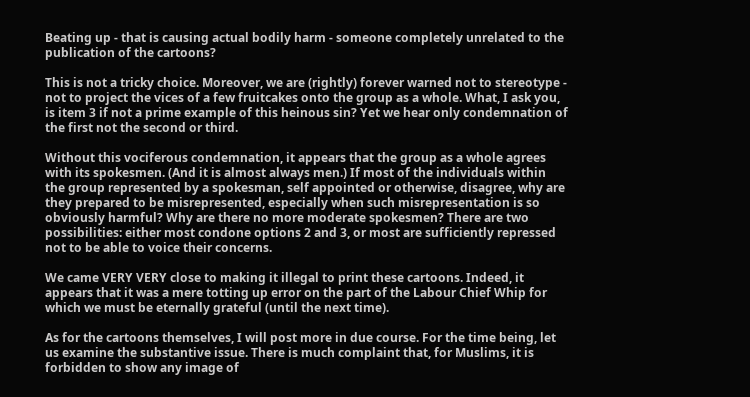Beating up - that is causing actual bodily harm - someone completely unrelated to the publication of the cartoons?

This is not a tricky choice. Moreover, we are (rightly) forever warned not to stereotype - not to project the vices of a few fruitcakes onto the group as a whole. What, I ask you, is item 3 if not a prime example of this heinous sin? Yet we hear only condemnation of the first not the second or third.

Without this vociferous condemnation, it appears that the group as a whole agrees with its spokesmen. (And it is almost always men.) If most of the individuals within the group represented by a spokesman, self appointed or otherwise, disagree, why are they prepared to be misrepresented, especially when such misrepresentation is so obviously harmful? Why are there no more moderate spokesmen? There are two possibilities: either most condone options 2 and 3, or most are sufficiently repressed not to be able to voice their concerns.

We came VERY VERY close to making it illegal to print these cartoons. Indeed, it appears that it was a mere totting up error on the part of the Labour Chief Whip for which we must be eternally grateful (until the next time).

As for the cartoons themselves, I will post more in due course. For the time being, let us examine the substantive issue. There is much complaint that, for Muslims, it is forbidden to show any image of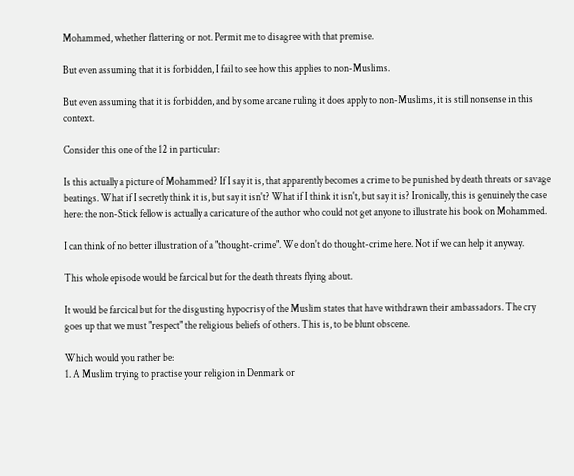Mohammed, whether flattering or not. Permit me to disagree with that premise.

But even assuming that it is forbidden, I fail to see how this applies to non-Muslims.

But even assuming that it is forbidden, and by some arcane ruling it does apply to non-Muslims, it is still nonsense in this context.

Consider this one of the 12 in particular:

Is this actually a picture of Mohammed? If I say it is, that apparently becomes a crime to be punished by death threats or savage beatings. What if I secretly think it is, but say it isn't? What if I think it isn't, but say it is? Ironically, this is genuinely the case here: the non-Stick fellow is actually a caricature of the author who could not get anyone to illustrate his book on Mohammed.

I can think of no better illustration of a "thought-crime". We don't do thought-crime here. Not if we can help it anyway.

This whole episode would be farcical but for the death threats flying about.

It would be farcical but for the disgusting hypocrisy of the Muslim states that have withdrawn their ambassadors. The cry goes up that we must "respect" the religious beliefs of others. This is, to be blunt obscene.

Which would you rather be:
1. A Muslim trying to practise your religion in Denmark or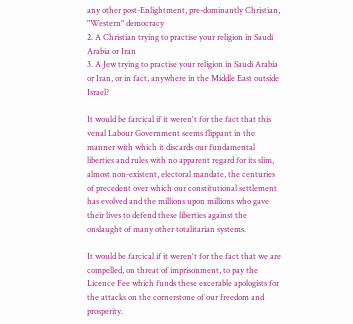any other post-Enlightment, pre-dominantly Christian, "Western" democracy
2. A Christian trying to practise your religion in Saudi Arabia or Iran
3. A Jew trying to practise your religion in Saudi Arabia or Iran, or in fact, anywhere in the Middle East outside Israel?

It would be farcical if it weren't for the fact that this venal Labour Government seems flippant in the manner with which it discards our fundamental liberties and rules with no apparent regard for its slim, almost non-existent, electoral mandate, the centuries of precedent over which our constitutional settlement has evolved and the millions upon millions who gave their lives to defend these liberties against the onslaught of many other totalitarian systems.

It would be farcical if it weren't for the fact that we are compelled, on threat of imprisonment, to pay the Licence Fee which funds these excerable apologists for the attacks on the cornerstone of our freedom and prosperity.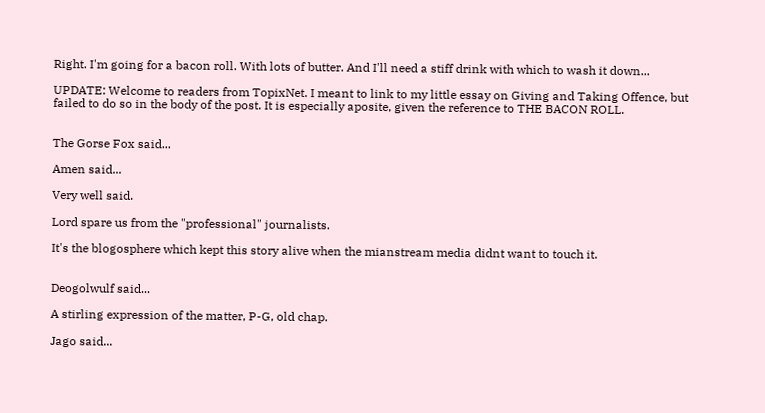Right. I'm going for a bacon roll. With lots of butter. And I'll need a stiff drink with which to wash it down...

UPDATE: Welcome to readers from TopixNet. I meant to link to my little essay on Giving and Taking Offence, but failed to do so in the body of the post. It is especially aposite, given the reference to THE BACON ROLL.


The Gorse Fox said...

Amen said...

Very well said.

Lord spare us from the "professional" journalists.

It's the blogosphere which kept this story alive when the mianstream media didnt want to touch it.


Deogolwulf said...

A stirling expression of the matter, P-G, old chap.

Jago said...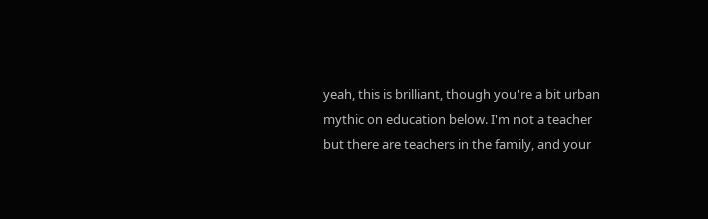yeah, this is brilliant, though you're a bit urban mythic on education below. I'm not a teacher but there are teachers in the family, and your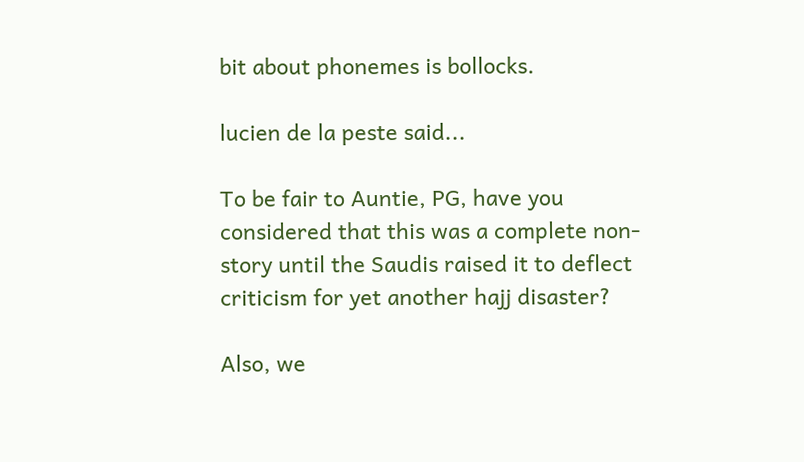bit about phonemes is bollocks.

lucien de la peste said...

To be fair to Auntie, PG, have you considered that this was a complete non-story until the Saudis raised it to deflect criticism for yet another hajj disaster?

Also, we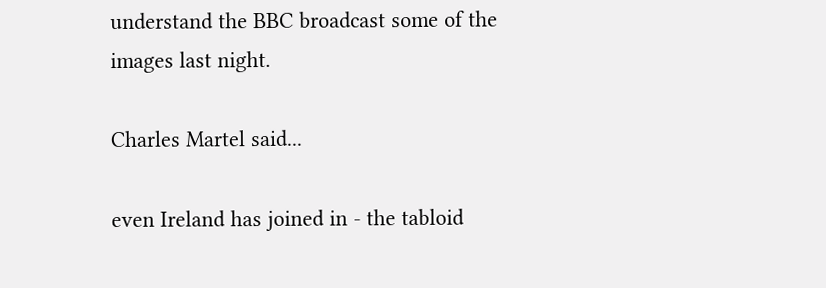understand the BBC broadcast some of the images last night.

Charles Martel said...

even Ireland has joined in - the tabloid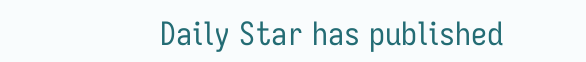Daily Star has published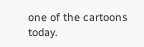one of the cartoons today.